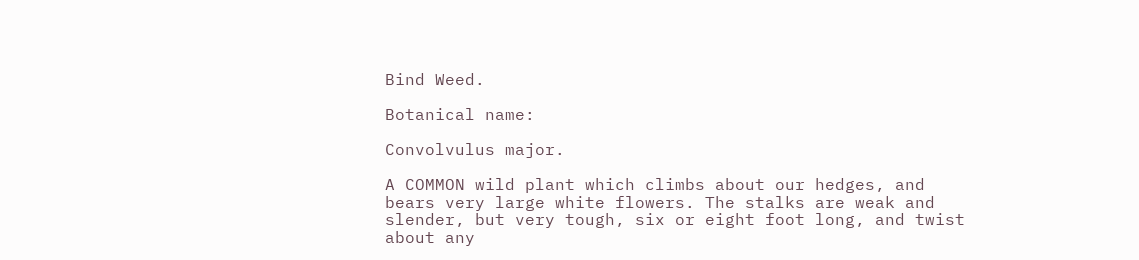Bind Weed.

Botanical name:

Convolvulus major.

A COMMON wild plant which climbs about our hedges, and bears very large white flowers. The stalks are weak and slender, but very tough, six or eight foot long, and twist about any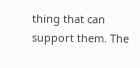thing that can support them. The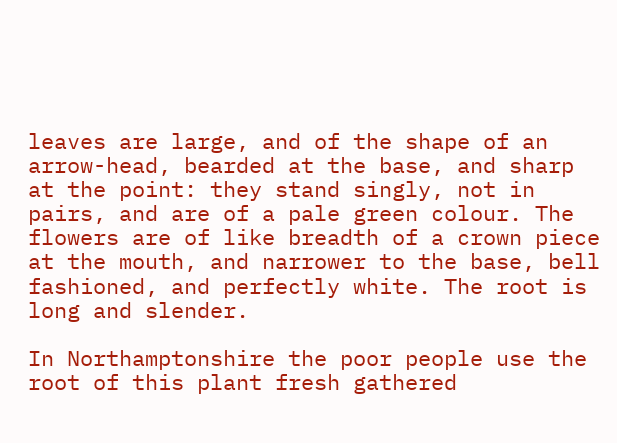leaves are large, and of the shape of an arrow-head, bearded at the base, and sharp at the point: they stand singly, not in pairs, and are of a pale green colour. The flowers are of like breadth of a crown piece at the mouth, and narrower to the base, bell fashioned, and perfectly white. The root is long and slender.

In Northamptonshire the poor people use the root of this plant fresh gathered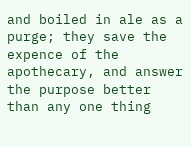and boiled in ale as a purge; they save the expence of the apothecary, and answer the purpose better than any one thing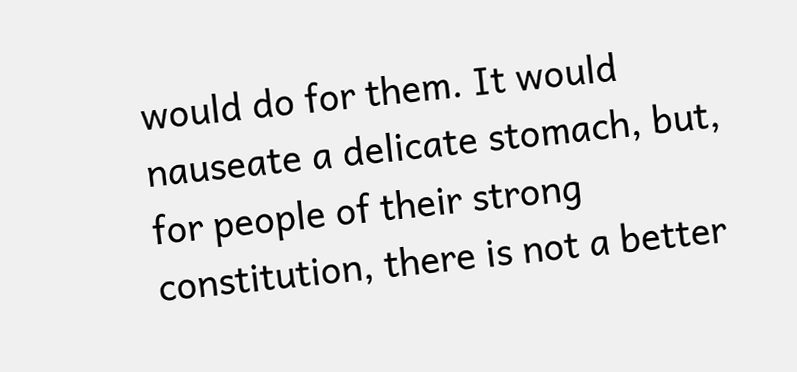would do for them. It would nauseate a delicate stomach, but, for people of their strong constitution, there is not a better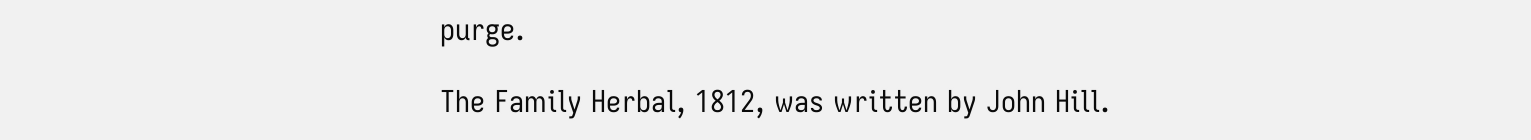purge.

The Family Herbal, 1812, was written by John Hill.